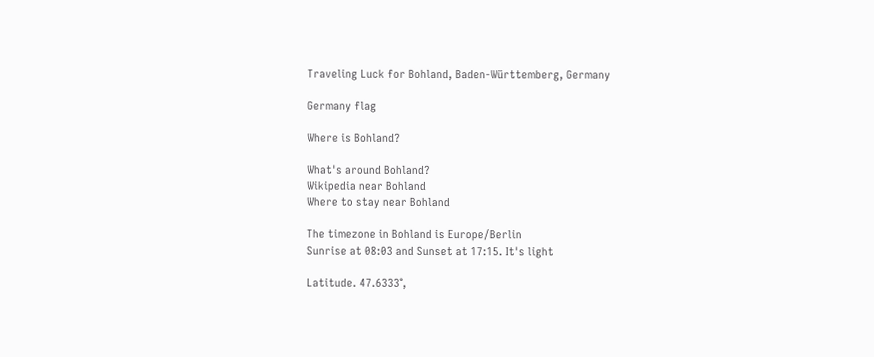Traveling Luck for Bohland, Baden-Württemberg, Germany

Germany flag

Where is Bohland?

What's around Bohland?
Wikipedia near Bohland
Where to stay near Bohland

The timezone in Bohland is Europe/Berlin
Sunrise at 08:03 and Sunset at 17:15. It's light

Latitude. 47.6333°,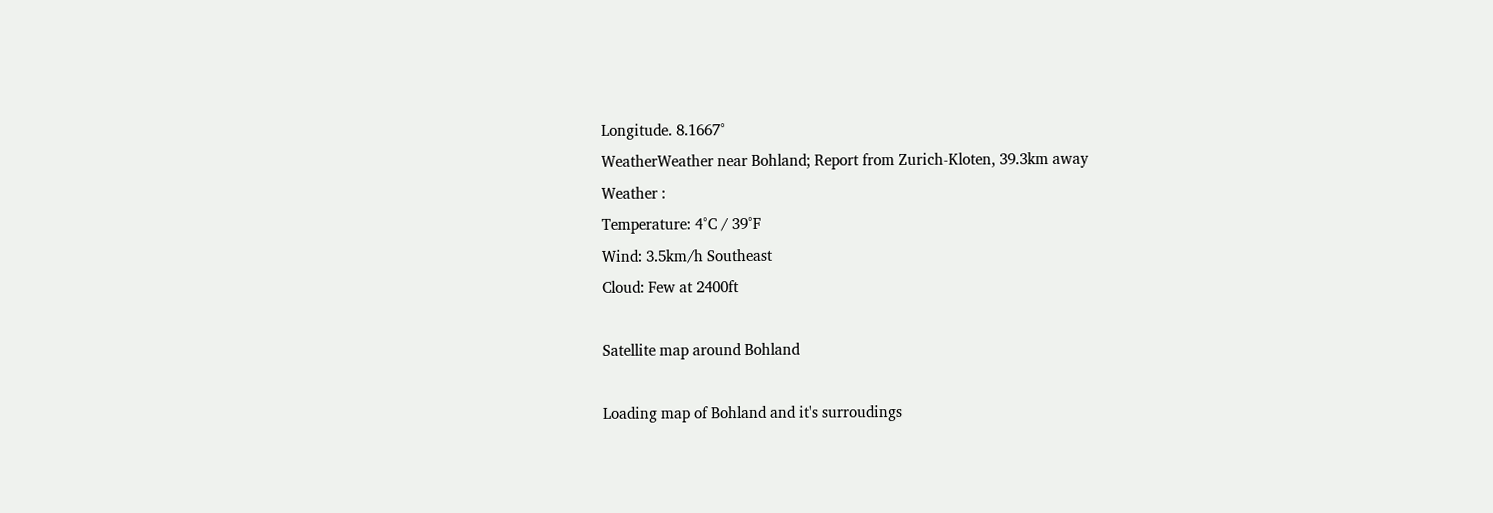Longitude. 8.1667°
WeatherWeather near Bohland; Report from Zurich-Kloten, 39.3km away
Weather :
Temperature: 4°C / 39°F
Wind: 3.5km/h Southeast
Cloud: Few at 2400ft

Satellite map around Bohland

Loading map of Bohland and it's surroudings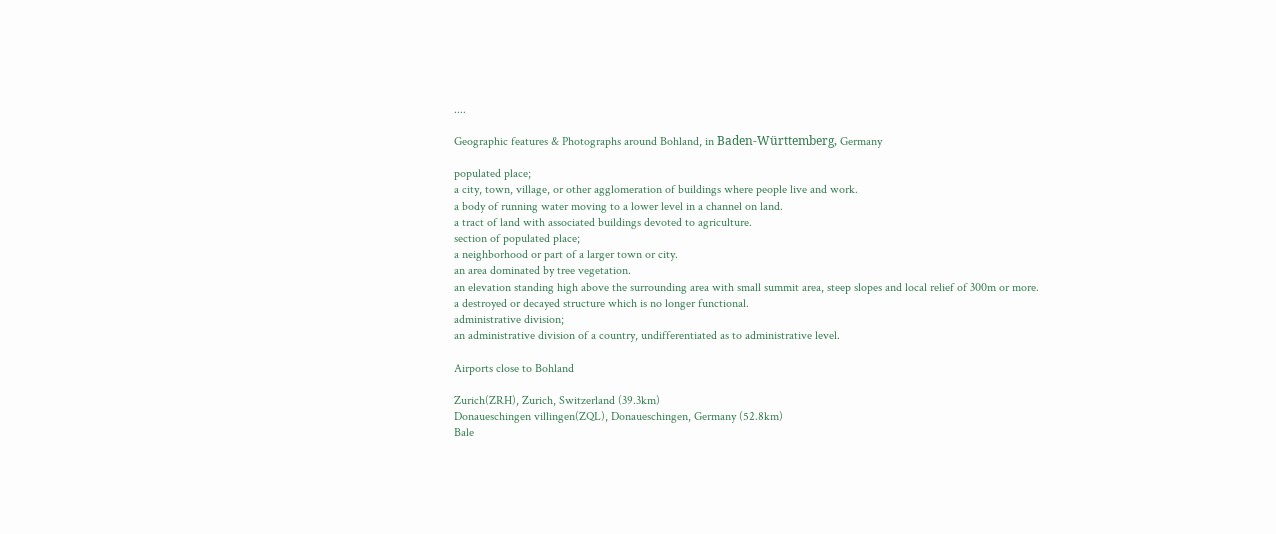....

Geographic features & Photographs around Bohland, in Baden-Württemberg, Germany

populated place;
a city, town, village, or other agglomeration of buildings where people live and work.
a body of running water moving to a lower level in a channel on land.
a tract of land with associated buildings devoted to agriculture.
section of populated place;
a neighborhood or part of a larger town or city.
an area dominated by tree vegetation.
an elevation standing high above the surrounding area with small summit area, steep slopes and local relief of 300m or more.
a destroyed or decayed structure which is no longer functional.
administrative division;
an administrative division of a country, undifferentiated as to administrative level.

Airports close to Bohland

Zurich(ZRH), Zurich, Switzerland (39.3km)
Donaueschingen villingen(ZQL), Donaueschingen, Germany (52.8km)
Bale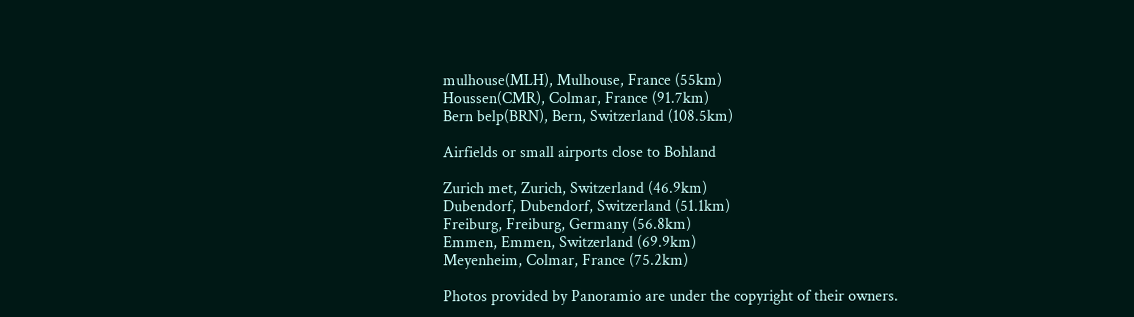mulhouse(MLH), Mulhouse, France (55km)
Houssen(CMR), Colmar, France (91.7km)
Bern belp(BRN), Bern, Switzerland (108.5km)

Airfields or small airports close to Bohland

Zurich met, Zurich, Switzerland (46.9km)
Dubendorf, Dubendorf, Switzerland (51.1km)
Freiburg, Freiburg, Germany (56.8km)
Emmen, Emmen, Switzerland (69.9km)
Meyenheim, Colmar, France (75.2km)

Photos provided by Panoramio are under the copyright of their owners.